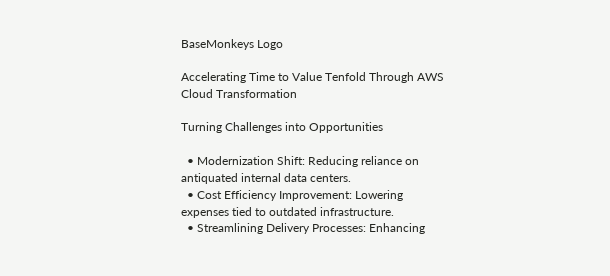BaseMonkeys Logo

Accelerating Time to Value Tenfold Through AWS Cloud Transformation

Turning Challenges into Opportunities

  • Modernization Shift: Reducing reliance on antiquated internal data centers.
  • Cost Efficiency Improvement: Lowering expenses tied to outdated infrastructure.
  • Streamlining Delivery Processes: Enhancing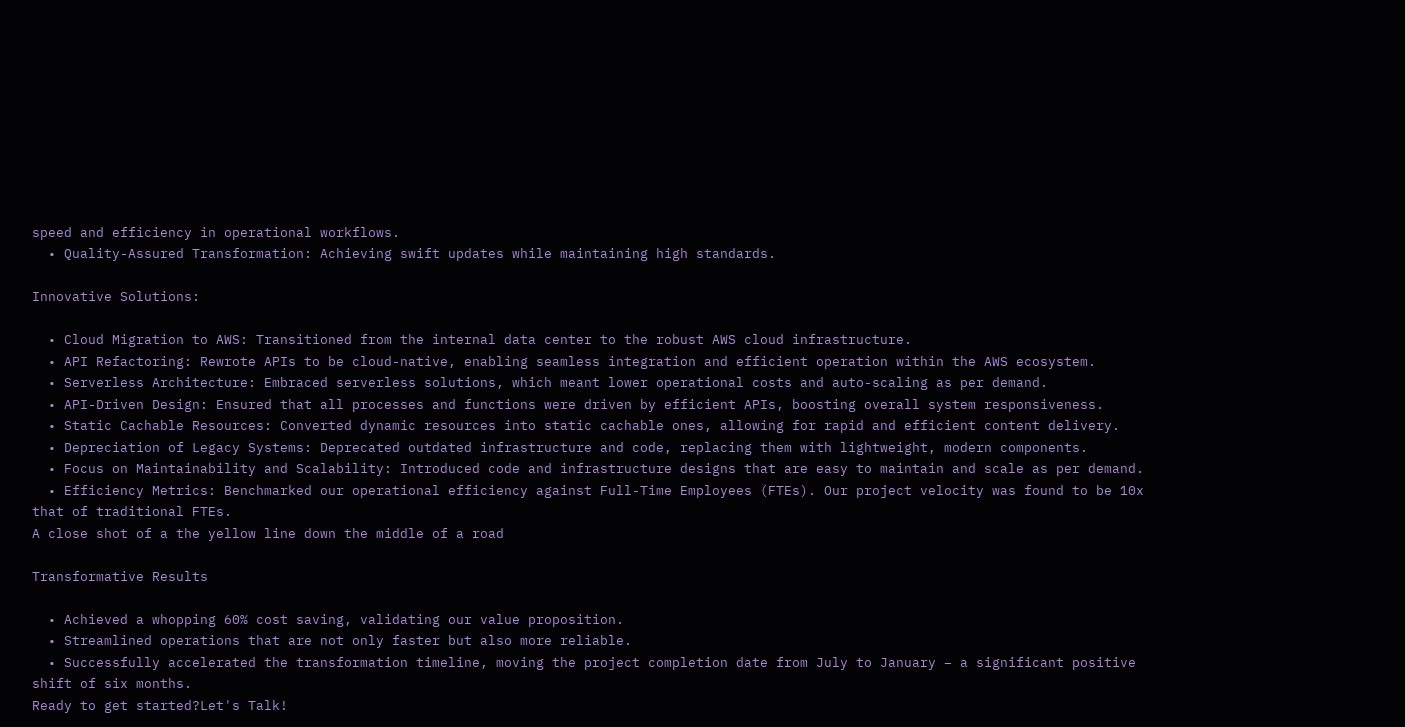speed and efficiency in operational workflows.
  • Quality-Assured Transformation: Achieving swift updates while maintaining high standards.

Innovative Solutions:

  • Cloud Migration to AWS: Transitioned from the internal data center to the robust AWS cloud infrastructure.
  • API Refactoring: Rewrote APIs to be cloud-native, enabling seamless integration and efficient operation within the AWS ecosystem.
  • Serverless Architecture: Embraced serverless solutions, which meant lower operational costs and auto-scaling as per demand.
  • API-Driven Design: Ensured that all processes and functions were driven by efficient APIs, boosting overall system responsiveness.
  • Static Cachable Resources: Converted dynamic resources into static cachable ones, allowing for rapid and efficient content delivery.
  • Depreciation of Legacy Systems: Deprecated outdated infrastructure and code, replacing them with lightweight, modern components.
  • Focus on Maintainability and Scalability: Introduced code and infrastructure designs that are easy to maintain and scale as per demand.
  • Efficiency Metrics: Benchmarked our operational efficiency against Full-Time Employees (FTEs). Our project velocity was found to be 10x that of traditional FTEs.
A close shot of a the yellow line down the middle of a road

Transformative Results

  • Achieved a whopping 60% cost saving, validating our value proposition.
  • Streamlined operations that are not only faster but also more reliable.
  • Successfully accelerated the transformation timeline, moving the project completion date from July to January – a significant positive shift of six months.
Ready to get started?Let's Talk!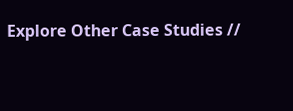Explore Other Case Studies //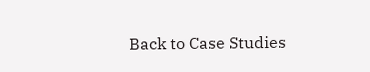Back to Case Studies